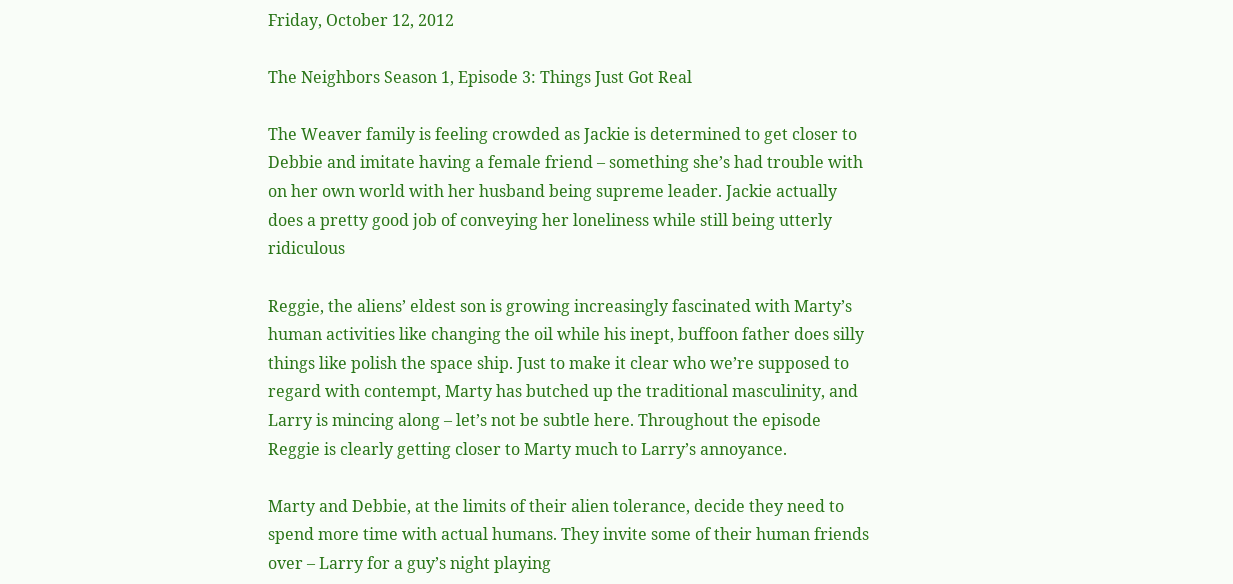Friday, October 12, 2012

The Neighbors Season 1, Episode 3: Things Just Got Real

The Weaver family is feeling crowded as Jackie is determined to get closer to Debbie and imitate having a female friend – something she’s had trouble with on her own world with her husband being supreme leader. Jackie actually does a pretty good job of conveying her loneliness while still being utterly ridiculous

Reggie, the aliens’ eldest son is growing increasingly fascinated with Marty’s human activities like changing the oil while his inept, buffoon father does silly things like polish the space ship. Just to make it clear who we’re supposed to regard with contempt, Marty has butched up the traditional masculinity, and Larry is mincing along – let’s not be subtle here. Throughout the episode Reggie is clearly getting closer to Marty much to Larry’s annoyance.

Marty and Debbie, at the limits of their alien tolerance, decide they need to spend more time with actual humans. They invite some of their human friends over – Larry for a guy’s night playing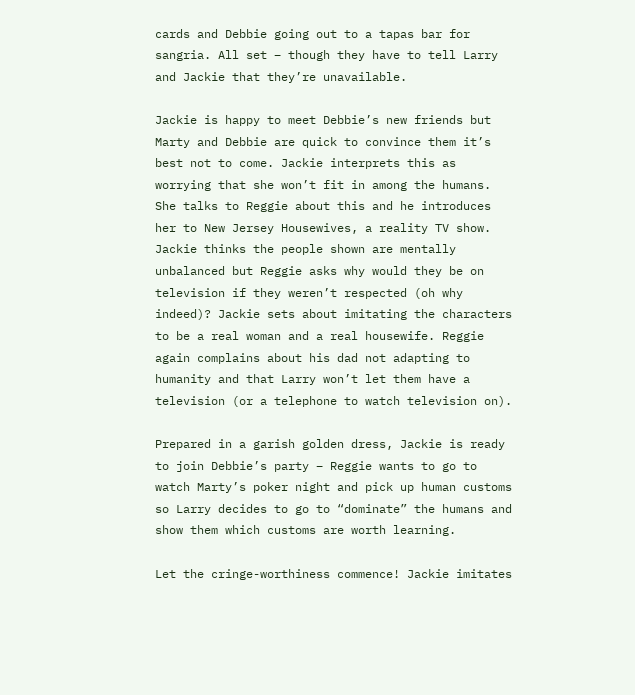cards and Debbie going out to a tapas bar for sangria. All set – though they have to tell Larry and Jackie that they’re unavailable.

Jackie is happy to meet Debbie’s new friends but Marty and Debbie are quick to convince them it’s best not to come. Jackie interprets this as worrying that she won’t fit in among the humans. She talks to Reggie about this and he introduces her to New Jersey Housewives, a reality TV show. Jackie thinks the people shown are mentally unbalanced but Reggie asks why would they be on television if they weren’t respected (oh why indeed)? Jackie sets about imitating the characters to be a real woman and a real housewife. Reggie again complains about his dad not adapting to humanity and that Larry won’t let them have a television (or a telephone to watch television on).

Prepared in a garish golden dress, Jackie is ready to join Debbie’s party – Reggie wants to go to watch Marty’s poker night and pick up human customs so Larry decides to go to “dominate” the humans and show them which customs are worth learning.

Let the cringe-worthiness commence! Jackie imitates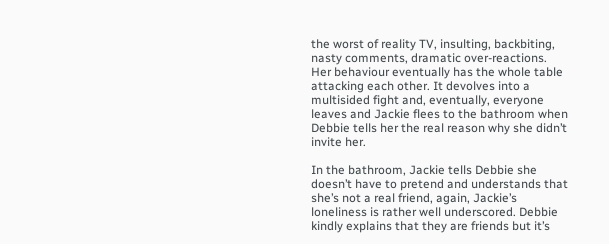the worst of reality TV, insulting, backbiting, nasty comments, dramatic over-reactions. Her behaviour eventually has the whole table attacking each other. It devolves into a multisided fight and, eventually, everyone leaves and Jackie flees to the bathroom when Debbie tells her the real reason why she didn’t invite her.

In the bathroom, Jackie tells Debbie she doesn’t have to pretend and understands that she’s not a real friend, again, Jackie’s loneliness is rather well underscored. Debbie kindly explains that they are friends but it’s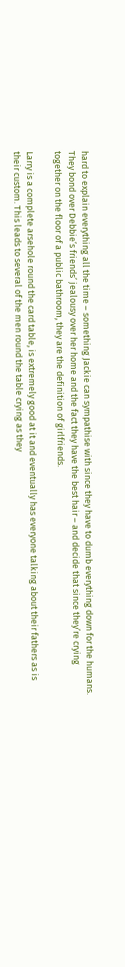hard to explain everything all the time – something Jackie can sympathise with since they have to dumb everything down for the humans. They bond over Debbie’s friends’ jealousy over her home and the fact they have the best hair – and decide that since they’re crying together on the floor of a public bathroom, they are the definition of girlfriends.

Larry is a complete arsehole round the card table, is extremely good at it and eventually has everyone talking about their fathers as is their custom. This leads to several of the men round the table crying as they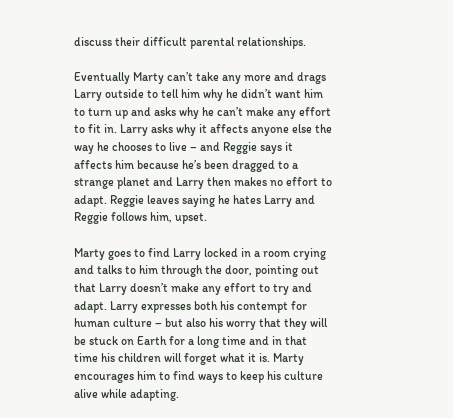discuss their difficult parental relationships.

Eventually Marty can’t take any more and drags Larry outside to tell him why he didn’t want him to turn up and asks why he can’t make any effort to fit in. Larry asks why it affects anyone else the way he chooses to live – and Reggie says it affects him because he’s been dragged to a strange planet and Larry then makes no effort to adapt. Reggie leaves saying he hates Larry and Reggie follows him, upset.

Marty goes to find Larry locked in a room crying and talks to him through the door, pointing out that Larry doesn’t make any effort to try and adapt. Larry expresses both his contempt for human culture – but also his worry that they will be stuck on Earth for a long time and in that time his children will forget what it is. Marty encourages him to find ways to keep his culture alive while adapting.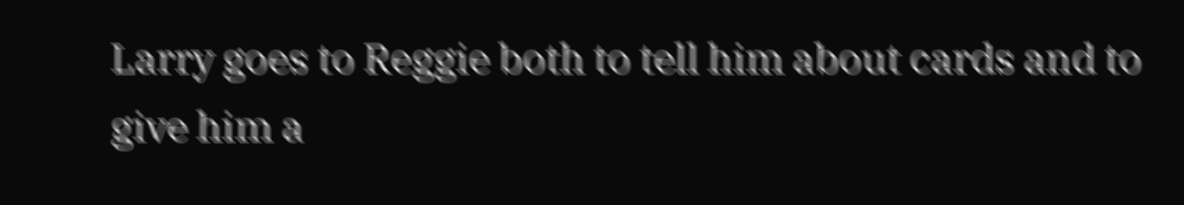Larry goes to Reggie both to tell him about cards and to give him a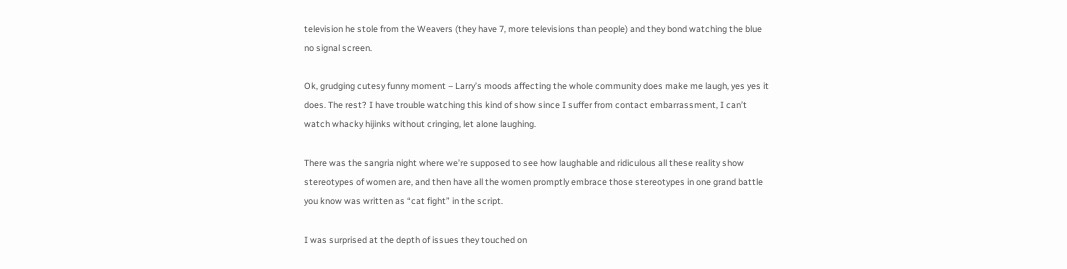television he stole from the Weavers (they have 7, more televisions than people) and they bond watching the blue no signal screen.

Ok, grudging cutesy funny moment – Larry’s moods affecting the whole community does make me laugh, yes yes it does. The rest? I have trouble watching this kind of show since I suffer from contact embarrassment, I can’t watch whacky hijinks without cringing, let alone laughing.

There was the sangria night where we’re supposed to see how laughable and ridiculous all these reality show stereotypes of women are, and then have all the women promptly embrace those stereotypes in one grand battle you know was written as “cat fight” in the script.

I was surprised at the depth of issues they touched on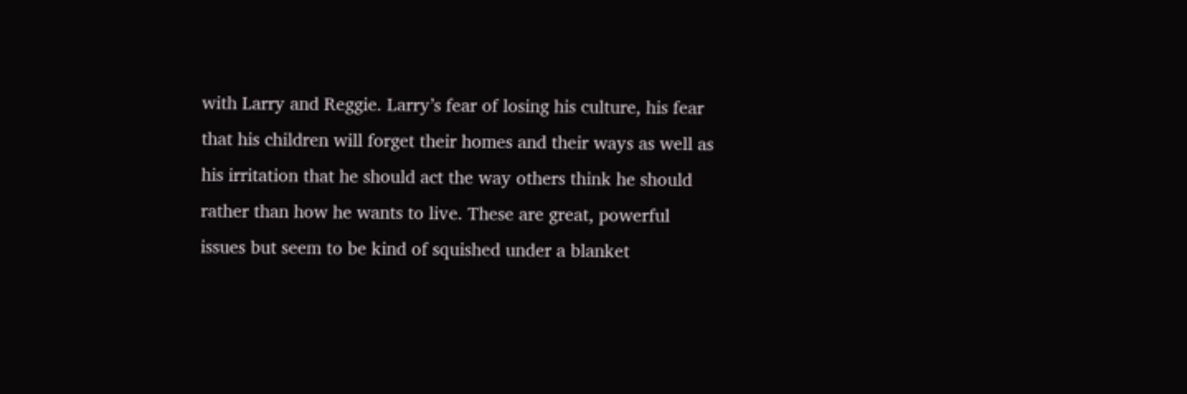with Larry and Reggie. Larry’s fear of losing his culture, his fear that his children will forget their homes and their ways as well as his irritation that he should act the way others think he should rather than how he wants to live. These are great, powerful issues but seem to be kind of squished under a blanket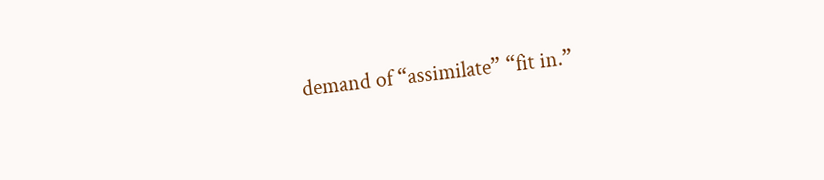demand of “assimilate” “fit in.”